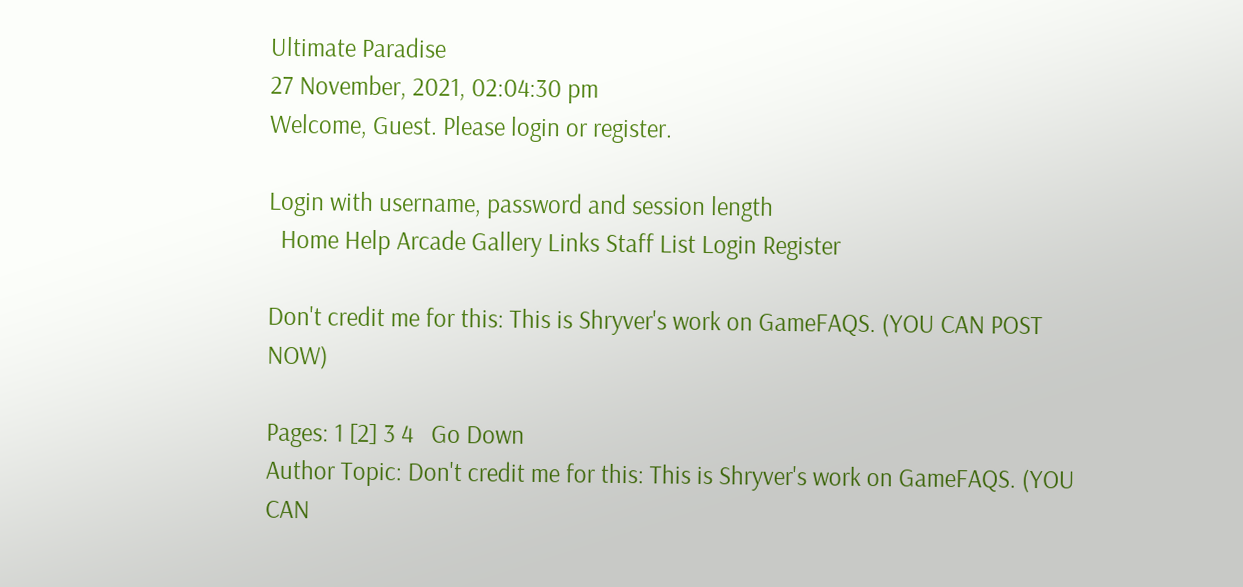Ultimate Paradise
27 November, 2021, 02:04:30 pm
Welcome, Guest. Please login or register.

Login with username, password and session length
  Home Help Arcade Gallery Links Staff List Login Register

Don't credit me for this: This is Shryver's work on GameFAQS. (YOU CAN POST NOW)

Pages: 1 [2] 3 4   Go Down
Author Topic: Don't credit me for this: This is Shryver's work on GameFAQS. (YOU CAN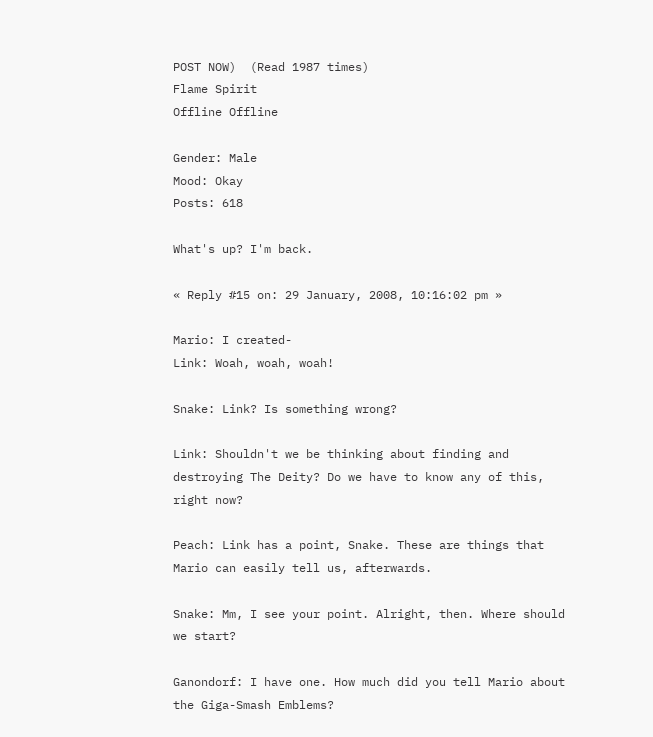POST NOW)  (Read 1987 times)
Flame Spirit
Offline Offline

Gender: Male
Mood: Okay
Posts: 618

What's up? I'm back.

« Reply #15 on: 29 January, 2008, 10:16:02 pm »

Mario: I created-
Link: Woah, woah, woah!

Snake: Link? Is something wrong?

Link: Shouldn't we be thinking about finding and destroying The Deity? Do we have to know any of this, right now?

Peach: Link has a point, Snake. These are things that Mario can easily tell us, afterwards.

Snake: Mm, I see your point. Alright, then. Where should we start?

Ganondorf: I have one. How much did you tell Mario about the Giga-Smash Emblems?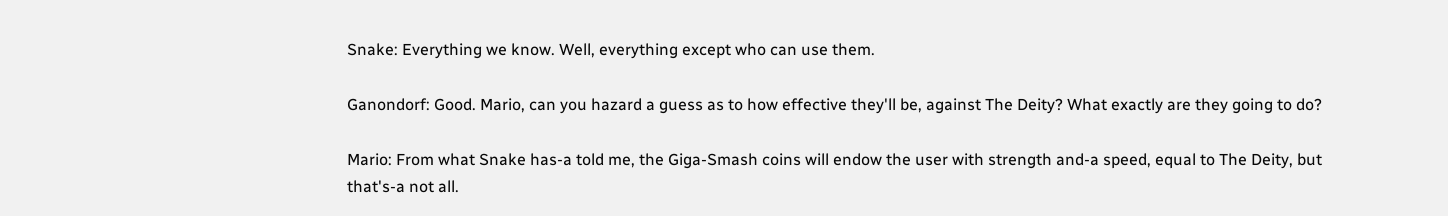Snake: Everything we know. Well, everything except who can use them.

Ganondorf: Good. Mario, can you hazard a guess as to how effective they'll be, against The Deity? What exactly are they going to do?

Mario: From what Snake has-a told me, the Giga-Smash coins will endow the user with strength and-a speed, equal to The Deity, but that's-a not all.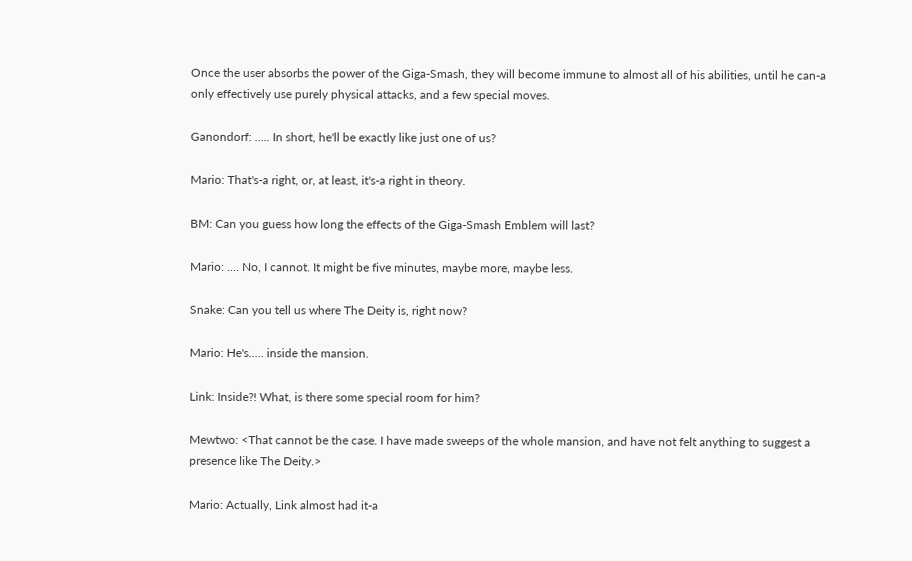Once the user absorbs the power of the Giga-Smash, they will become immune to almost all of his abilities, until he can-a only effectively use purely physical attacks, and a few special moves.

Ganondorf: ..... In short, he'll be exactly like just one of us?

Mario: That's-a right, or, at least, it's-a right in theory.

BM: Can you guess how long the effects of the Giga-Smash Emblem will last?

Mario: .... No, I cannot. It might be five minutes, maybe more, maybe less.

Snake: Can you tell us where The Deity is, right now?

Mario: He's..... inside the mansion.

Link: Inside?! What, is there some special room for him?

Mewtwo: <That cannot be the case. I have made sweeps of the whole mansion, and have not felt anything to suggest a presence like The Deity.>

Mario: Actually, Link almost had it-a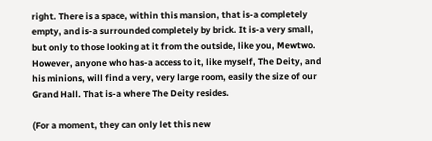right. There is a space, within this mansion, that is-a completely empty, and is-a surrounded completely by brick. It is-a very small, but only to those looking at it from the outside, like you, Mewtwo. However, anyone who has-a access to it, like myself, The Deity, and his minions, will find a very, very large room, easily the size of our Grand Hall. That is-a where The Deity resides.

(For a moment, they can only let this new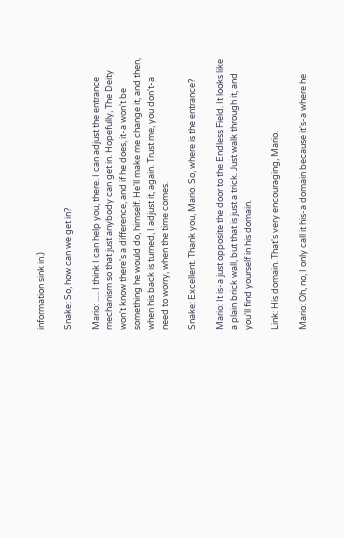information sink in.)

Snake: So, how can we get in?

Mario: ..... I think I can help you, there. I can adjust the entrance mechanism so that just anybody can get in. Hopefully, The Deity won't know there's a difference, and if he does, it-a won't be something he would do, himself. He'll make me change it, and then, when his back is turned, I adjust it, again. Trust me, you don't-a need to worry, when the time comes.

Snake: Excellent. Thank you, Mario. So, where is the entrance?

Mario: It is-a just opposite the door to the Endless Field. It looks like a plain brick wall, but that is just a trick. Just walk through it, and you'll find yourself in his domain.

Link: His domain. That's very encouraging, Mario.

Mario: Oh, no, I only call it his-a domain because it's-a where he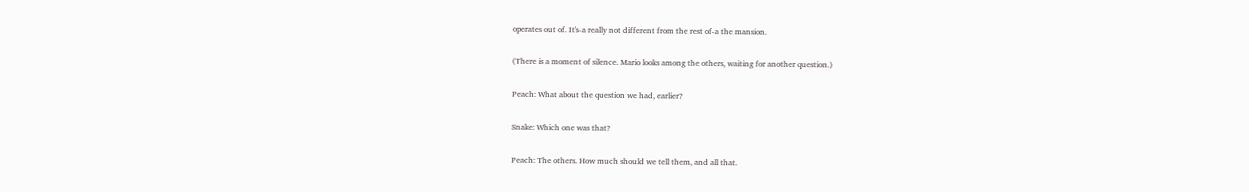operates out of. It's-a really not different from the rest of-a the mansion.

(There is a moment of silence. Mario looks among the others, waiting for another question.)

Peach: What about the question we had, earlier?

Snake: Which one was that?

Peach: The others. How much should we tell them, and all that.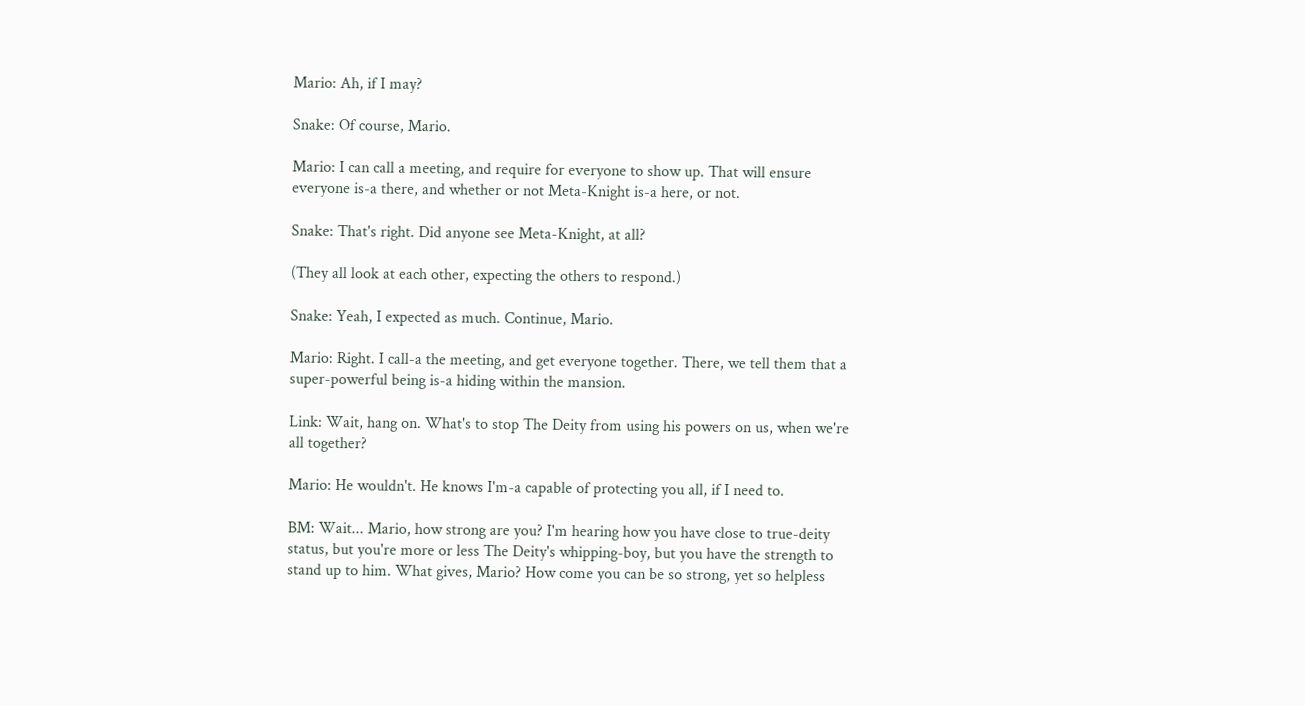Mario: Ah, if I may?

Snake: Of course, Mario.

Mario: I can call a meeting, and require for everyone to show up. That will ensure everyone is-a there, and whether or not Meta-Knight is-a here, or not.

Snake: That's right. Did anyone see Meta-Knight, at all?

(They all look at each other, expecting the others to respond.)

Snake: Yeah, I expected as much. Continue, Mario.

Mario: Right. I call-a the meeting, and get everyone together. There, we tell them that a super-powerful being is-a hiding within the mansion.

Link: Wait, hang on. What's to stop The Deity from using his powers on us, when we're all together?

Mario: He wouldn't. He knows I'm-a capable of protecting you all, if I need to.

BM: Wait... Mario, how strong are you? I'm hearing how you have close to true-deity status, but you're more or less The Deity's whipping-boy, but you have the strength to stand up to him. What gives, Mario? How come you can be so strong, yet so helpless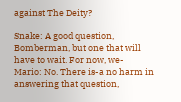against The Deity?

Snake: A good question, Bomberman, but one that will have to wait. For now, we-
Mario: No. There is-a no harm in answering that question,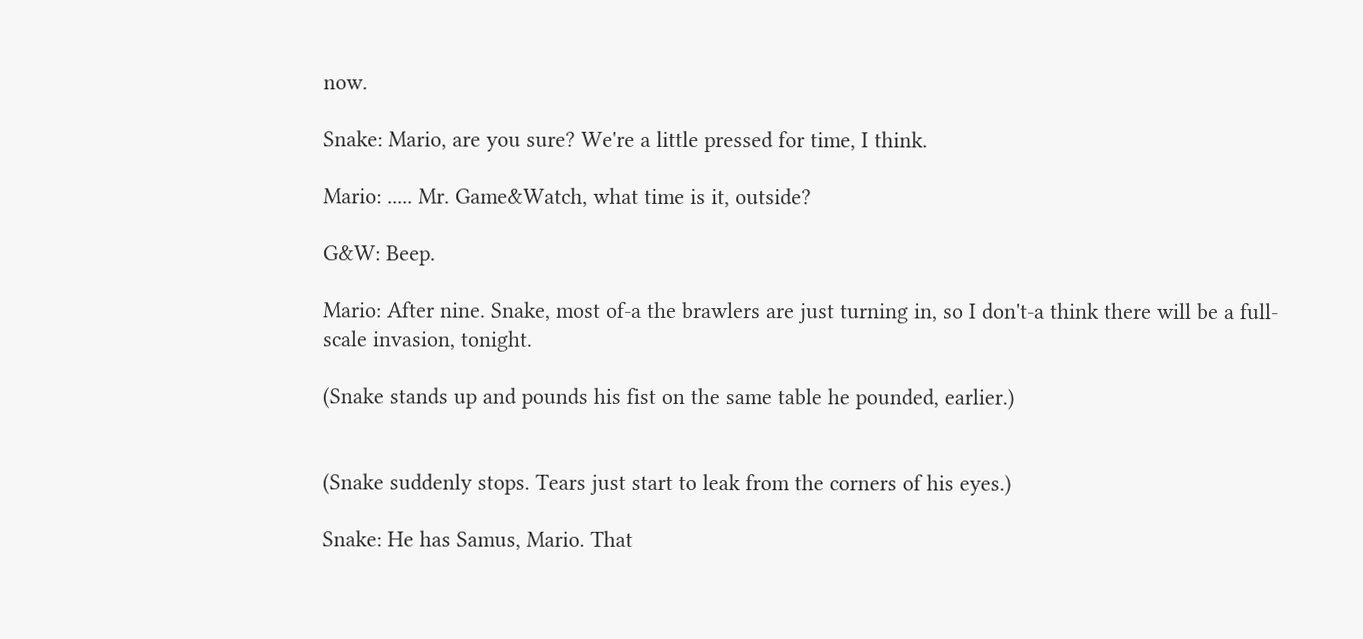now.

Snake: Mario, are you sure? We're a little pressed for time, I think.

Mario: ..... Mr. Game&Watch, what time is it, outside?

G&W: Beep.

Mario: After nine. Snake, most of-a the brawlers are just turning in, so I don't-a think there will be a full-scale invasion, tonight.

(Snake stands up and pounds his fist on the same table he pounded, earlier.)


(Snake suddenly stops. Tears just start to leak from the corners of his eyes.)

Snake: He has Samus, Mario. That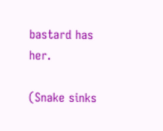bastard has her.

(Snake sinks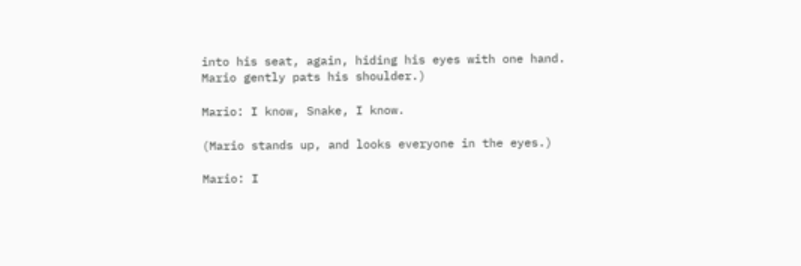into his seat, again, hiding his eyes with one hand. Mario gently pats his shoulder.)

Mario: I know, Snake, I know.

(Mario stands up, and looks everyone in the eyes.)

Mario: I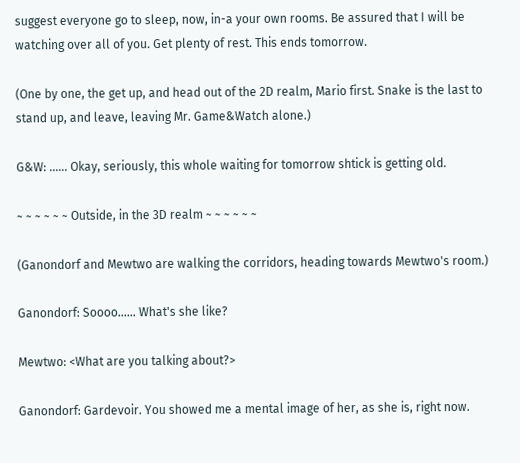suggest everyone go to sleep, now, in-a your own rooms. Be assured that I will be watching over all of you. Get plenty of rest. This ends tomorrow.

(One by one, the get up, and head out of the 2D realm, Mario first. Snake is the last to stand up, and leave, leaving Mr. Game&Watch alone.)

G&W: ...... Okay, seriously, this whole waiting for tomorrow shtick is getting old.

~ ~ ~ ~ ~ ~ Outside, in the 3D realm ~ ~ ~ ~ ~ ~

(Ganondorf and Mewtwo are walking the corridors, heading towards Mewtwo's room.)

Ganondorf: Soooo...... What's she like?

Mewtwo: <What are you talking about?>

Ganondorf: Gardevoir. You showed me a mental image of her, as she is, right now.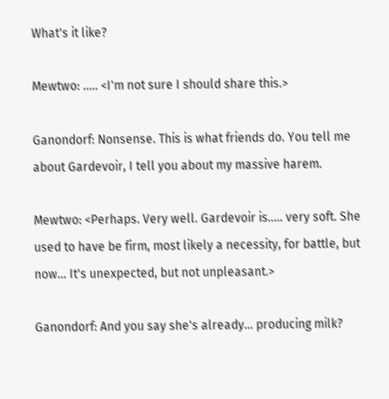What's it like?

Mewtwo: ..... <I'm not sure I should share this.>

Ganondorf: Nonsense. This is what friends do. You tell me about Gardevoir, I tell you about my massive harem.

Mewtwo: <Perhaps. Very well. Gardevoir is..... very soft. She used to have be firm, most likely a necessity, for battle, but now... It's unexpected, but not unpleasant.>

Ganondorf: And you say she's already... producing milk?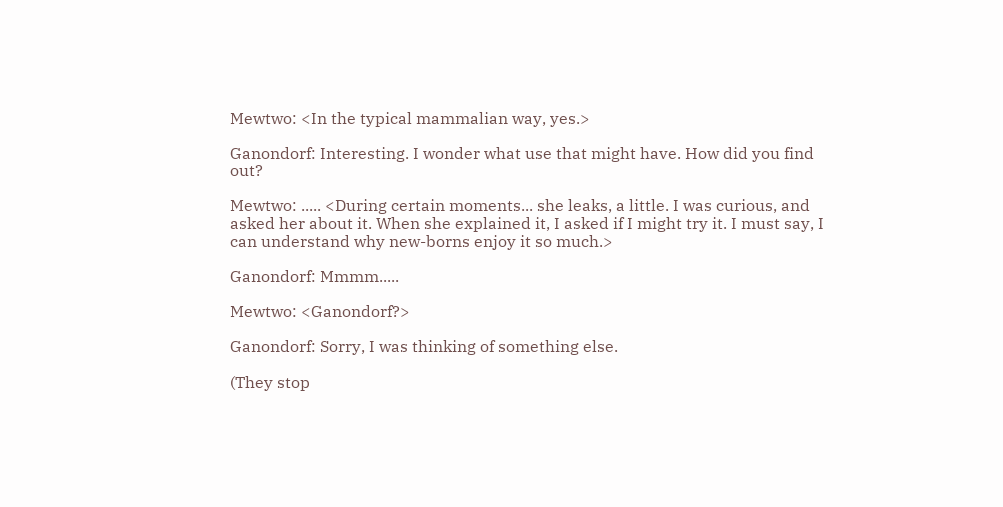Mewtwo: <In the typical mammalian way, yes.>

Ganondorf: Interesting. I wonder what use that might have. How did you find out?

Mewtwo: ..... <During certain moments... she leaks, a little. I was curious, and asked her about it. When she explained it, I asked if I might try it. I must say, I can understand why new-borns enjoy it so much.>

Ganondorf: Mmmm.....

Mewtwo: <Ganondorf?>

Ganondorf: Sorry, I was thinking of something else.

(They stop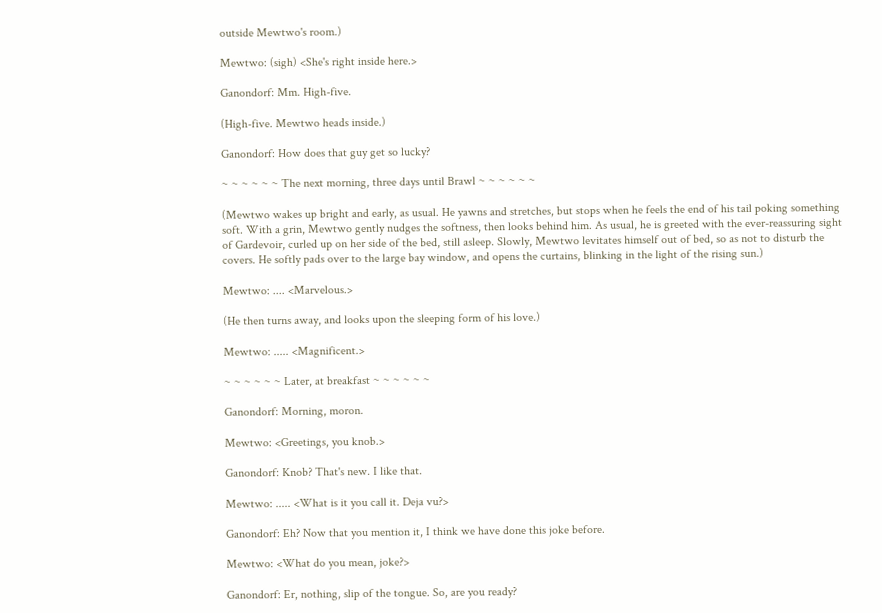outside Mewtwo's room.)

Mewtwo: (sigh) <She's right inside here.>

Ganondorf: Mm. High-five.

(High-five. Mewtwo heads inside.)

Ganondorf: How does that guy get so lucky?

~ ~ ~ ~ ~ ~ The next morning, three days until Brawl ~ ~ ~ ~ ~ ~

(Mewtwo wakes up bright and early, as usual. He yawns and stretches, but stops when he feels the end of his tail poking something soft. With a grin, Mewtwo gently nudges the softness, then looks behind him. As usual, he is greeted with the ever-reassuring sight of Gardevoir, curled up on her side of the bed, still asleep. Slowly, Mewtwo levitates himself out of bed, so as not to disturb the covers. He softly pads over to the large bay window, and opens the curtains, blinking in the light of the rising sun.)

Mewtwo: .... <Marvelous.>

(He then turns away, and looks upon the sleeping form of his love.)

Mewtwo: ..... <Magnificent.>

~ ~ ~ ~ ~ ~ Later, at breakfast ~ ~ ~ ~ ~ ~

Ganondorf: Morning, moron.

Mewtwo: <Greetings, you knob.>

Ganondorf: Knob? That's new. I like that.

Mewtwo: ..... <What is it you call it. Deja vu?>

Ganondorf: Eh? Now that you mention it, I think we have done this joke before.

Mewtwo: <What do you mean, joke?>

Ganondorf: Er, nothing, slip of the tongue. So, are you ready?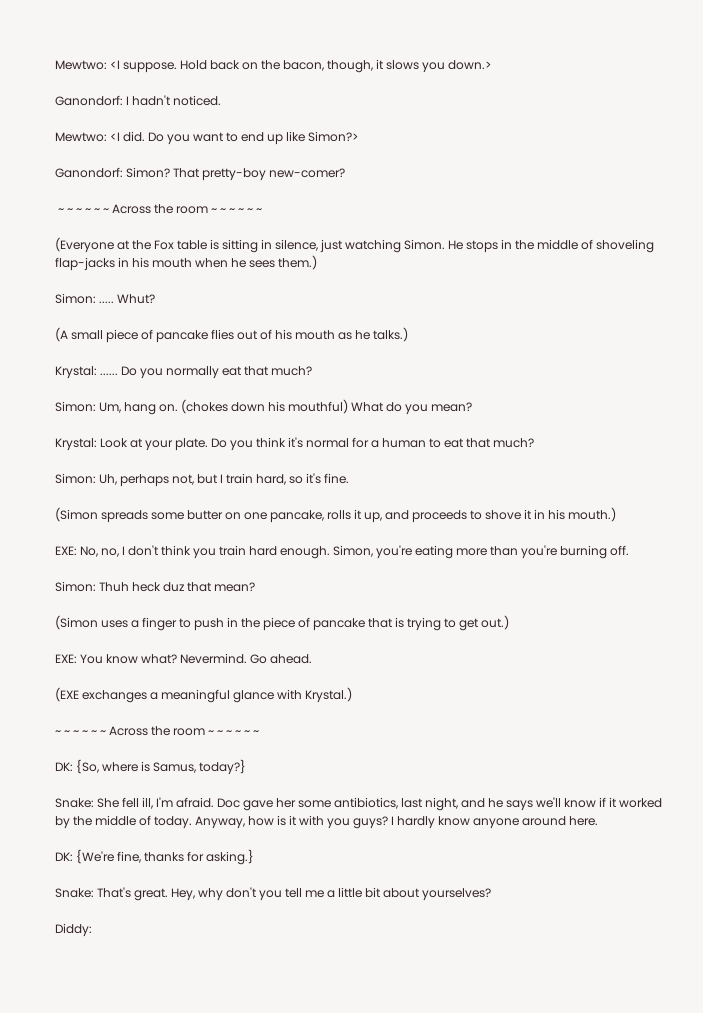Mewtwo: <I suppose. Hold back on the bacon, though, it slows you down.>

Ganondorf: I hadn't noticed.

Mewtwo: <I did. Do you want to end up like Simon?>

Ganondorf: Simon? That pretty-boy new-comer?

 ~ ~ ~ ~ ~ ~ Across the room ~ ~ ~ ~ ~ ~

(Everyone at the Fox table is sitting in silence, just watching Simon. He stops in the middle of shoveling flap-jacks in his mouth when he sees them.)

Simon: ..... Whut?

(A small piece of pancake flies out of his mouth as he talks.)

Krystal: ...... Do you normally eat that much?

Simon: Um, hang on. (chokes down his mouthful) What do you mean?

Krystal: Look at your plate. Do you think it's normal for a human to eat that much?

Simon: Uh, perhaps not, but I train hard, so it's fine.

(Simon spreads some butter on one pancake, rolls it up, and proceeds to shove it in his mouth.)

EXE: No, no, I don't think you train hard enough. Simon, you're eating more than you're burning off.

Simon: Thuh heck duz that mean?

(Simon uses a finger to push in the piece of pancake that is trying to get out.)

EXE: You know what? Nevermind. Go ahead.

(EXE exchanges a meaningful glance with Krystal.)

~ ~ ~ ~ ~ ~ Across the room ~ ~ ~ ~ ~ ~

DK: {So, where is Samus, today?}

Snake: She fell ill, I'm afraid. Doc gave her some antibiotics, last night, and he says we'll know if it worked by the middle of today. Anyway, how is it with you guys? I hardly know anyone around here.

DK: {We're fine, thanks for asking.}

Snake: That's great. Hey, why don't you tell me a little bit about yourselves?

Diddy: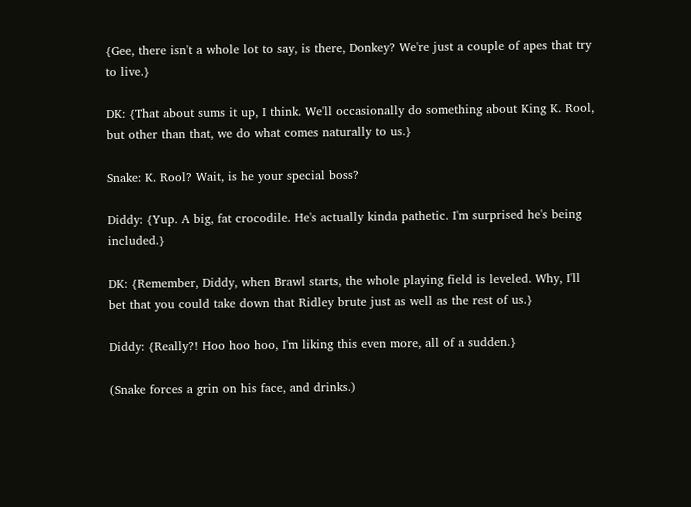{Gee, there isn't a whole lot to say, is there, Donkey? We're just a couple of apes that try to live.}

DK: {That about sums it up, I think. We'll occasionally do something about King K. Rool, but other than that, we do what comes naturally to us.}

Snake: K. Rool? Wait, is he your special boss?

Diddy: {Yup. A big, fat crocodile. He's actually kinda pathetic. I'm surprised he's being included.}

DK: {Remember, Diddy, when Brawl starts, the whole playing field is leveled. Why, I'll bet that you could take down that Ridley brute just as well as the rest of us.}

Diddy: {Really?! Hoo hoo hoo, I'm liking this even more, all of a sudden.}

(Snake forces a grin on his face, and drinks.)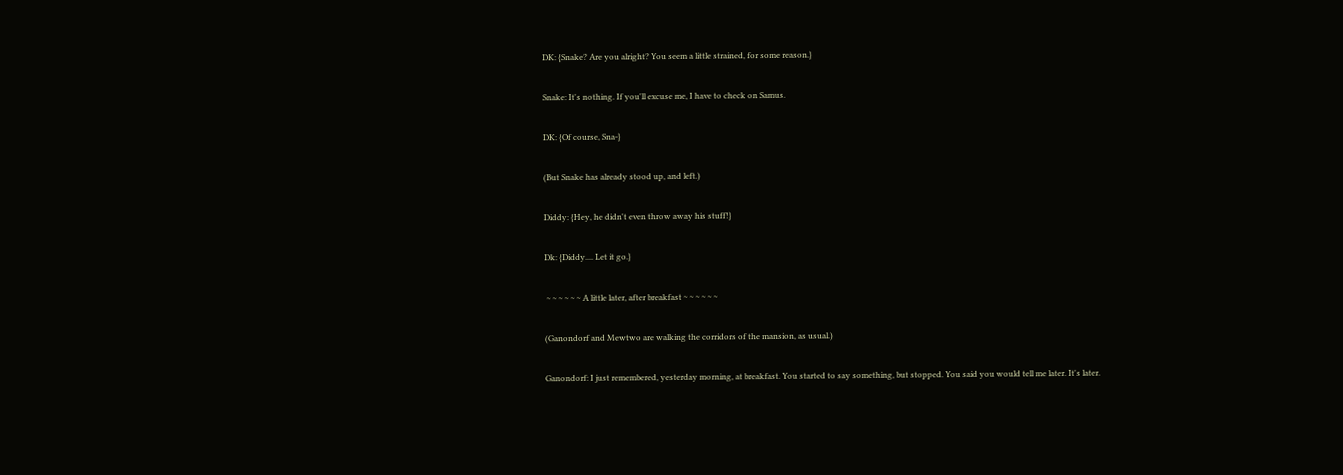DK: {Snake? Are you alright? You seem a little strained, for some reason.}

Snake: It's nothing. If you'll excuse me, I have to check on Samus.

DK: {Of course, Sna-}

(But Snake has already stood up, and left.)

Diddy: {Hey, he didn't even throw away his stuff!}

Dk: {Diddy.... Let it go.}

 ~ ~ ~ ~ ~ ~ A little later, after breakfast ~ ~ ~ ~ ~ ~

(Ganondorf and Mewtwo are walking the corridors of the mansion, as usual.)

Ganondorf: I just remembered, yesterday morning, at breakfast. You started to say something, but stopped. You said you would tell me later. It's later.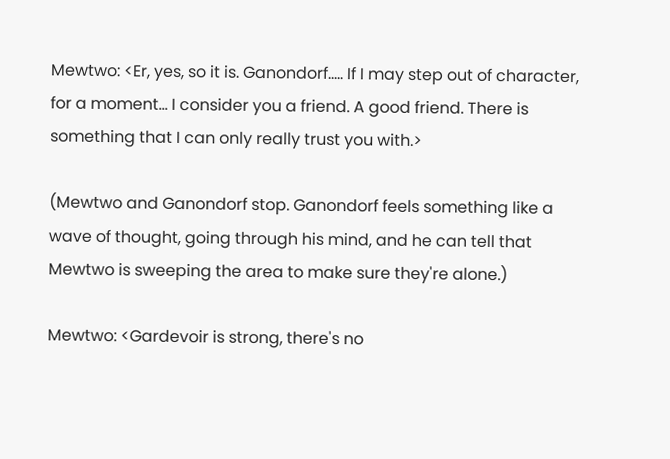Mewtwo: <Er, yes, so it is. Ganondorf..... If I may step out of character, for a moment... I consider you a friend. A good friend. There is something that I can only really trust you with.>

(Mewtwo and Ganondorf stop. Ganondorf feels something like a wave of thought, going through his mind, and he can tell that Mewtwo is sweeping the area to make sure they're alone.)

Mewtwo: <Gardevoir is strong, there's no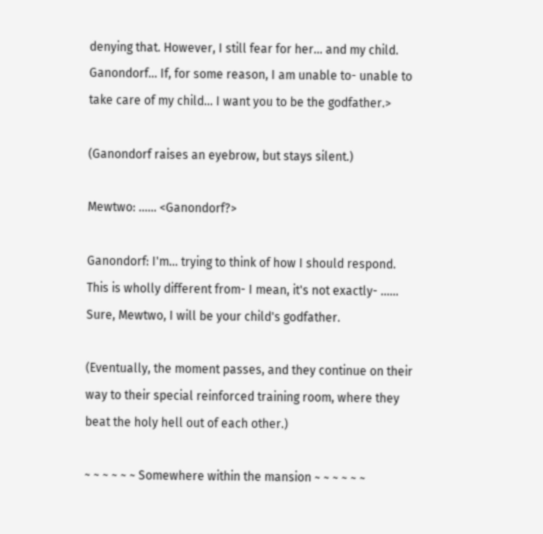denying that. However, I still fear for her... and my child. Ganondorf... If, for some reason, I am unable to- unable to take care of my child... I want you to be the godfather.>

(Ganondorf raises an eyebrow, but stays silent.)

Mewtwo: ...... <Ganondorf?>

Ganondorf: I'm... trying to think of how I should respond. This is wholly different from- I mean, it's not exactly- ...... Sure, Mewtwo, I will be your child's godfather.

(Eventually, the moment passes, and they continue on their way to their special reinforced training room, where they beat the holy hell out of each other.)

~ ~ ~ ~ ~ ~ Somewhere within the mansion ~ ~ ~ ~ ~ ~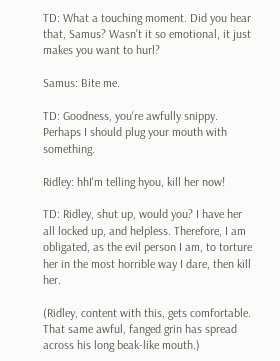TD: What a touching moment. Did you hear that, Samus? Wasn't it so emotional, it just makes you want to hurl?

Samus: Bite me.

TD: Goodness, you're awfully snippy. Perhaps I should plug your mouth with something.

Ridley: hhI'm telling hyou, kill her now!

TD: Ridley, shut up, would you? I have her all locked up, and helpless. Therefore, I am obligated, as the evil person I am, to torture her in the most horrible way I dare, then kill her.

(Ridley, content with this, gets comfortable. That same awful, fanged grin has spread across his long beak-like mouth.)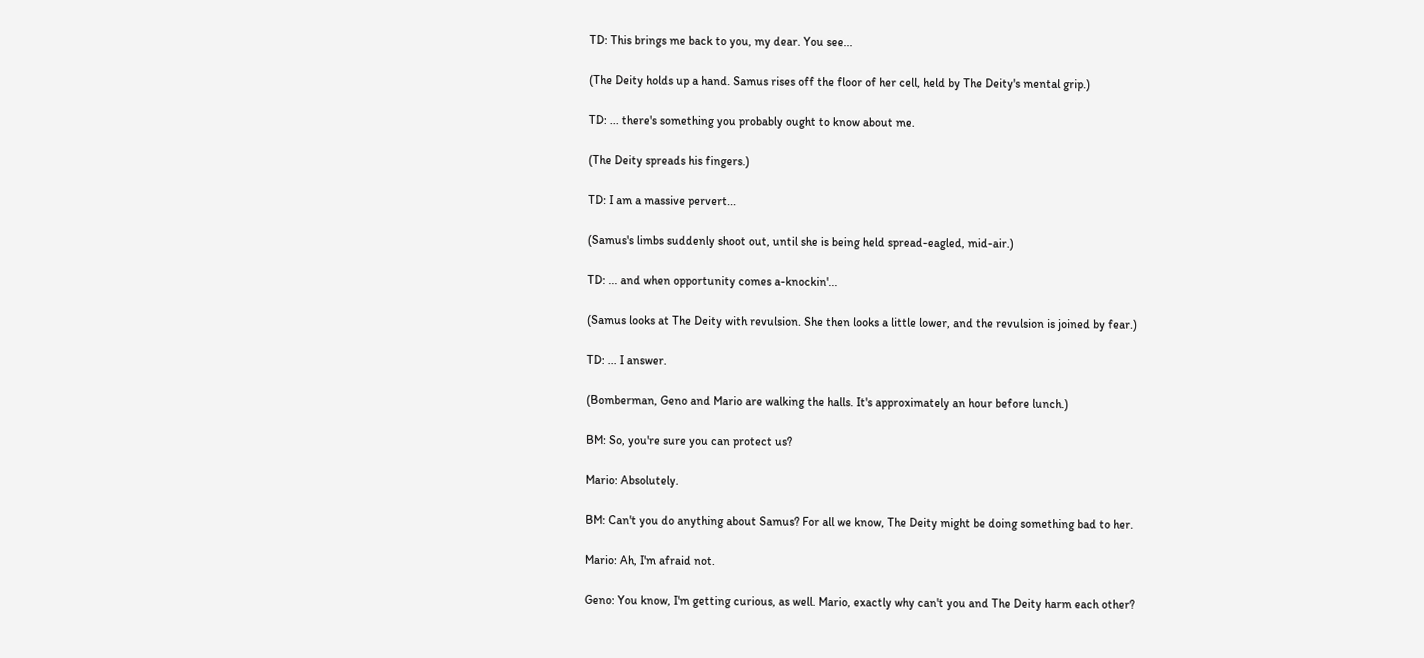TD: This brings me back to you, my dear. You see...

(The Deity holds up a hand. Samus rises off the floor of her cell, held by The Deity's mental grip.)

TD: ... there's something you probably ought to know about me.

(The Deity spreads his fingers.)

TD: I am a massive pervert...

(Samus's limbs suddenly shoot out, until she is being held spread-eagled, mid-air.)

TD: ... and when opportunity comes a-knockin'...

(Samus looks at The Deity with revulsion. She then looks a little lower, and the revulsion is joined by fear.)

TD: ... I answer.

(Bomberman, Geno and Mario are walking the halls. It's approximately an hour before lunch.)

BM: So, you're sure you can protect us?

Mario: Absolutely.

BM: Can't you do anything about Samus? For all we know, The Deity might be doing something bad to her.

Mario: Ah, I'm afraid not.

Geno: You know, I'm getting curious, as well. Mario, exactly why can't you and The Deity harm each other?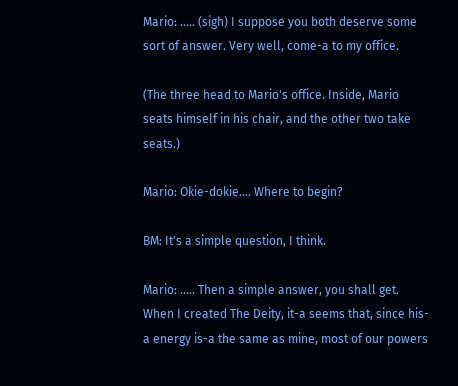Mario: ..... (sigh) I suppose you both deserve some sort of answer. Very well, come-a to my office.

(The three head to Mario's office. Inside, Mario seats himself in his chair, and the other two take seats.)

Mario: Okie-dokie.... Where to begin?

BM: It's a simple question, I think.

Mario: ..... Then a simple answer, you shall get. When I created The Deity, it-a seems that, since his-a energy is-a the same as mine, most of our powers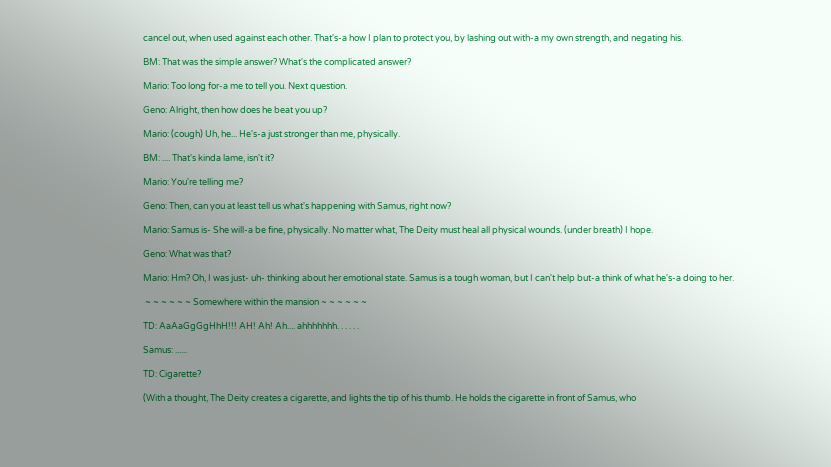cancel out, when used against each other. That's-a how I plan to protect you, by lashing out with-a my own strength, and negating his.

BM: That was the simple answer? What's the complicated answer?

Mario: Too long for-a me to tell you. Next question.

Geno: Alright, then how does he beat you up?

Mario: (cough) Uh, he... He's-a just stronger than me, physically.

BM: .... That's kinda lame, isn't it?

Mario: You're telling me?

Geno: Then, can you at least tell us what's happening with Samus, right now?

Mario: Samus is- She will-a be fine, physically. No matter what, The Deity must heal all physical wounds. (under breath) I hope.

Geno: What was that?

Mario: Hm? Oh, I was just- uh- thinking about her emotional state. Samus is a tough woman, but I can't help but-a think of what he's-a doing to her.

 ~ ~ ~ ~ ~ ~ Somewhere within the mansion ~ ~ ~ ~ ~ ~

TD: AaAaGgGgHhH!!! AH! Ah! Ah.... ahhhhhhh. . . . . .

Samus: ......

TD: Cigarette?

(With a thought, The Deity creates a cigarette, and lights the tip of his thumb. He holds the cigarette in front of Samus, who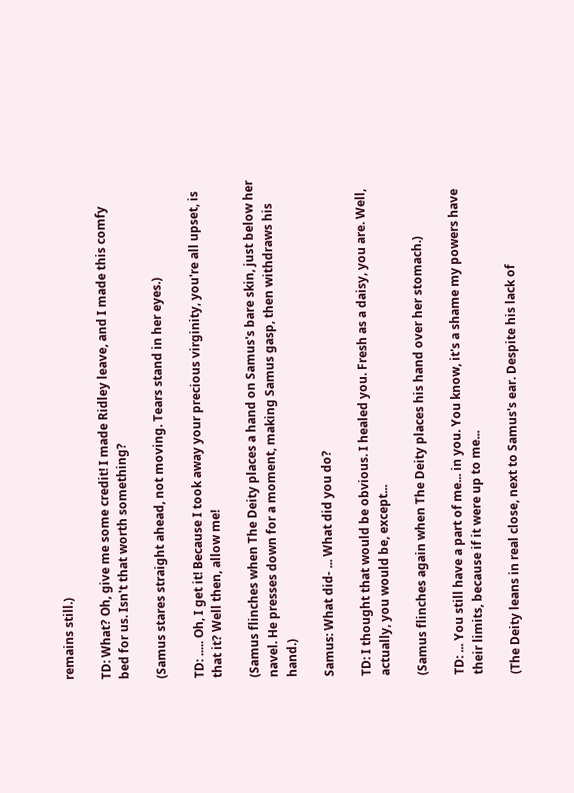remains still.)

TD: What? Oh, give me some credit! I made Ridley leave, and I made this comfy bed for us. Isn't that worth something?

(Samus stares straight ahead, not moving. Tears stand in her eyes.)

TD: ..... Oh, I get it! Because I took away your precious virginity, you're all upset, is that it? Well then, allow me!

(Samus flinches when The Deity places a hand on Samus's bare skin, just below her navel. He presses down for a moment, making Samus gasp, then withdraws his hand.)

Samus: What did- ... What did you do?

TD: I thought that would be obvious. I healed you. Fresh as a daisy, you are. Well, actually, you would be, except...

(Samus flinches again when The Deity places his hand over her stomach.)

TD: ... You still have a part of me... in you. You know, it's a shame my powers have their limits, because if it were up to me...

(The Deity leans in real close, next to Samus's ear. Despite his lack of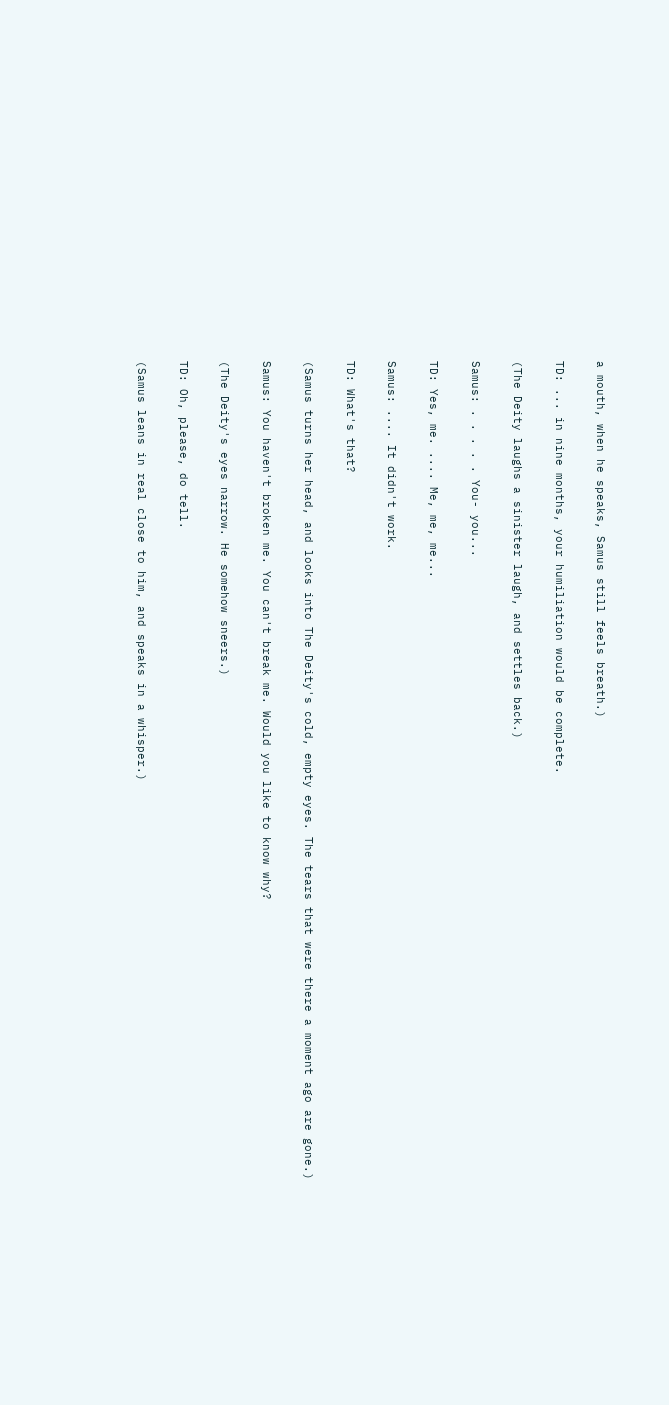a mouth, when he speaks, Samus still feels breath.)

TD: ... in nine months, your humiliation would be complete.

(The Deity laughs a sinister laugh, and settles back.)

Samus: . . . . . You- you...

TD: Yes, me. .... Me, me, me...

Samus: .... It didn't work.

TD: What's that?

(Samus turns her head, and looks into The Deity's cold, empty eyes. The tears that were there a moment ago are gone.)

Samus: You haven't broken me. You can't break me. Would you like to know why?

(The Deity's eyes narrow. He somehow sneers.)

TD: Oh, please, do tell.

(Samus leans in real close to him, and speaks in a whisper.)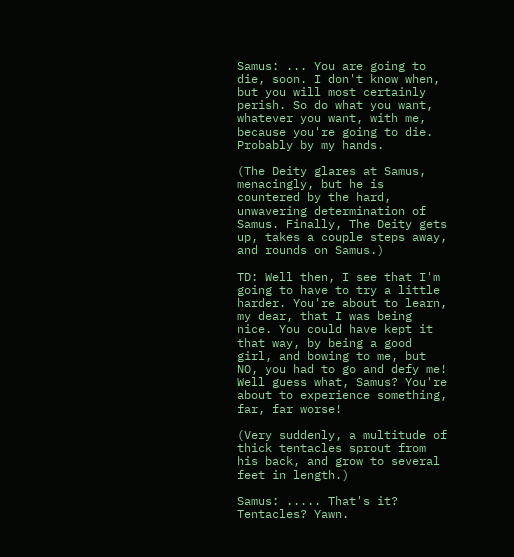Samus: ... You are going to die, soon. I don't know when, but you will most certainly perish. So do what you want, whatever you want, with me, because you're going to die. Probably by my hands.

(The Deity glares at Samus, menacingly, but he is countered by the hard, unwavering determination of Samus. Finally, The Deity gets up, takes a couple steps away, and rounds on Samus.)

TD: Well then, I see that I'm going to have to try a little harder. You're about to learn, my dear, that I was being nice. You could have kept it that way, by being a good girl, and bowing to me, but NO, you had to go and defy me! Well guess what, Samus? You're about to experience something, far, far worse!

(Very suddenly, a multitude of thick tentacles sprout from his back, and grow to several feet in length.)

Samus: ..... That's it? Tentacles? Yawn.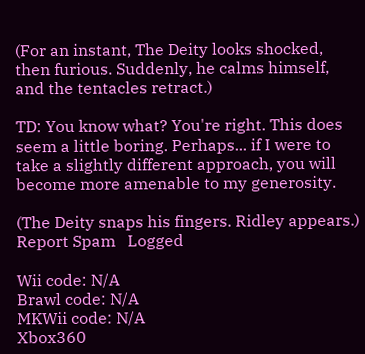(For an instant, The Deity looks shocked, then furious. Suddenly, he calms himself, and the tentacles retract.)

TD: You know what? You're right. This does seem a little boring. Perhaps... if I were to take a slightly different approach, you will become more amenable to my generosity.

(The Deity snaps his fingers. Ridley appears.)
Report Spam   Logged

Wii code: N/A
Brawl code: N/A
MKWii code: N/A
Xbox360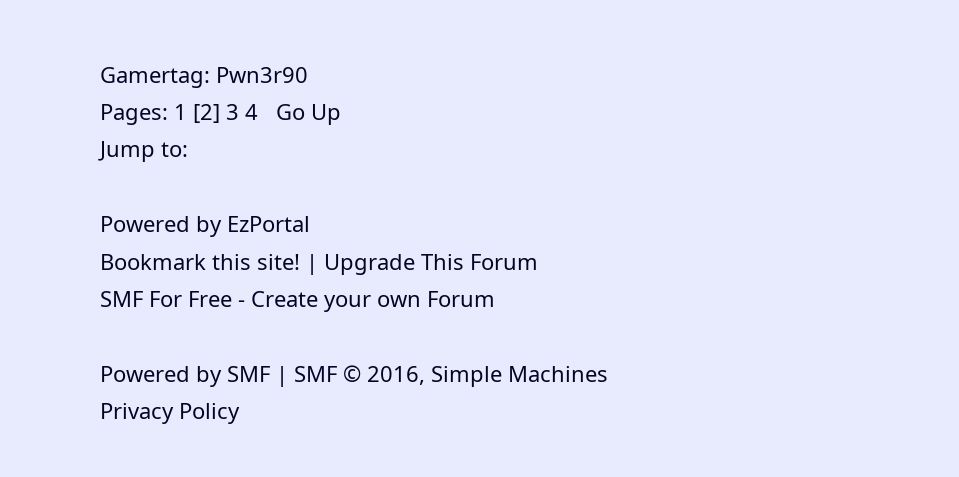Gamertag: Pwn3r90
Pages: 1 [2] 3 4   Go Up
Jump to:

Powered by EzPortal
Bookmark this site! | Upgrade This Forum
SMF For Free - Create your own Forum

Powered by SMF | SMF © 2016, Simple Machines
Privacy Policy